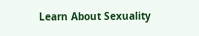Learn About Sexuality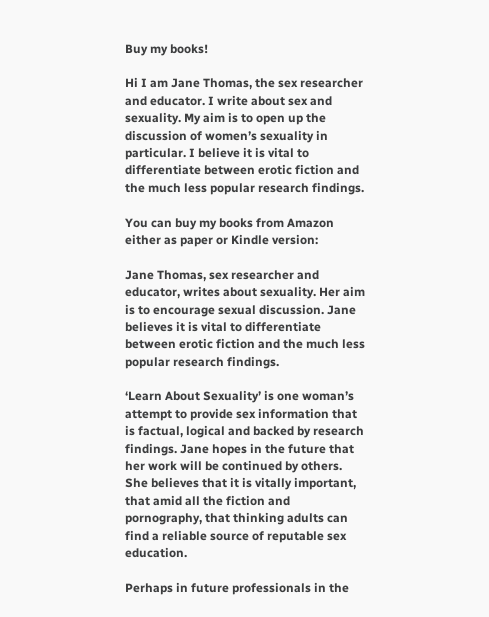Buy my books!

Hi I am Jane Thomas, the sex researcher and educator. I write about sex and sexuality. My aim is to open up the discussion of women’s sexuality in particular. I believe it is vital to differentiate between erotic fiction and the much less popular research findings.

You can buy my books from Amazon either as paper or Kindle version:

Jane Thomas, sex researcher and educator, writes about sexuality. Her aim is to encourage sexual discussion. Jane believes it is vital to differentiate between erotic fiction and the much less popular research findings.

‘Learn About Sexuality’ is one woman’s attempt to provide sex information that is factual, logical and backed by research findings. Jane hopes in the future that her work will be continued by others. She believes that it is vitally important, that amid all the fiction and pornography, that thinking adults can find a reliable source of reputable sex education.

Perhaps in future professionals in the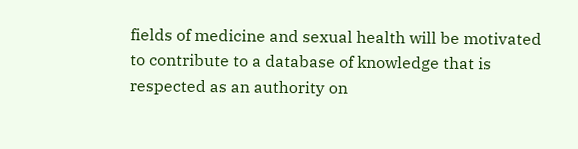fields of medicine and sexual health will be motivated to contribute to a database of knowledge that is respected as an authority on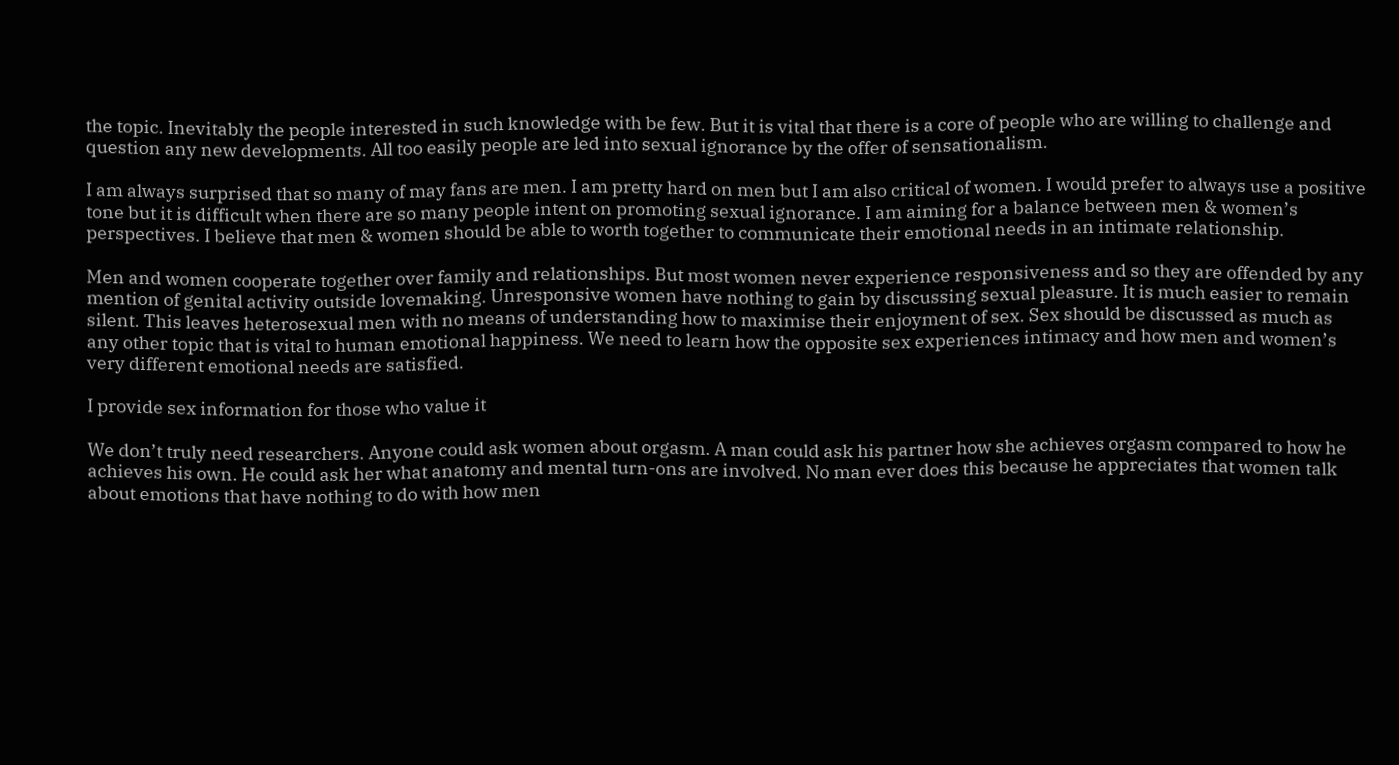the topic. Inevitably the people interested in such knowledge with be few. But it is vital that there is a core of people who are willing to challenge and question any new developments. All too easily people are led into sexual ignorance by the offer of sensationalism.

I am always surprised that so many of may fans are men. I am pretty hard on men but I am also critical of women. I would prefer to always use a positive tone but it is difficult when there are so many people intent on promoting sexual ignorance. I am aiming for a balance between men & women’s perspectives. I believe that men & women should be able to worth together to communicate their emotional needs in an intimate relationship.

Men and women cooperate together over family and relationships. But most women never experience responsiveness and so they are offended by any mention of genital activity outside lovemaking. Unresponsive women have nothing to gain by discussing sexual pleasure. It is much easier to remain silent. This leaves heterosexual men with no means of understanding how to maximise their enjoyment of sex. Sex should be discussed as much as any other topic that is vital to human emotional happiness. We need to learn how the opposite sex experiences intimacy and how men and women’s very different emotional needs are satisfied.

I provide sex information for those who value it

We don’t truly need researchers. Anyone could ask women about orgasm. A man could ask his partner how she achieves orgasm compared to how he achieves his own. He could ask her what anatomy and mental turn-ons are involved. No man ever does this because he appreciates that women talk about emotions that have nothing to do with how men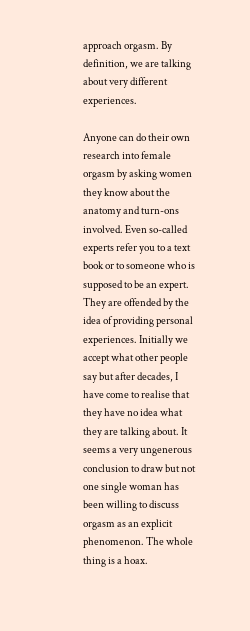approach orgasm. By definition, we are talking about very different experiences.

Anyone can do their own research into female orgasm by asking women they know about the anatomy and turn-ons involved. Even so-called experts refer you to a text book or to someone who is supposed to be an expert. They are offended by the idea of providing personal experiences. Initially we accept what other people say but after decades, I have come to realise that they have no idea what they are talking about. It seems a very ungenerous conclusion to draw but not one single woman has been willing to discuss orgasm as an explicit phenomenon. The whole thing is a hoax.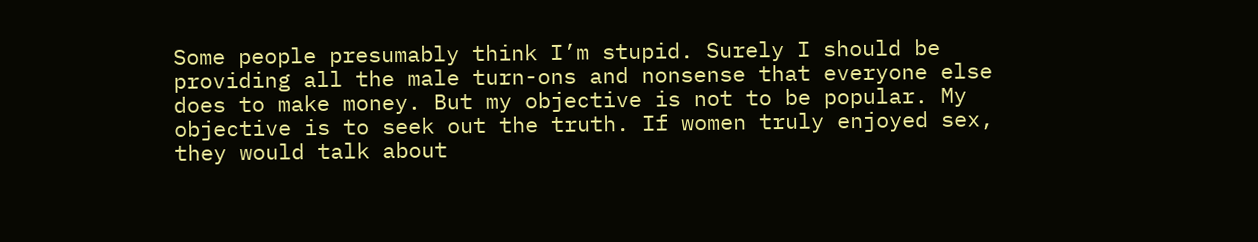Some people presumably think I’m stupid. Surely I should be providing all the male turn-ons and nonsense that everyone else does to make money. But my objective is not to be popular. My objective is to seek out the truth. If women truly enjoyed sex, they would talk about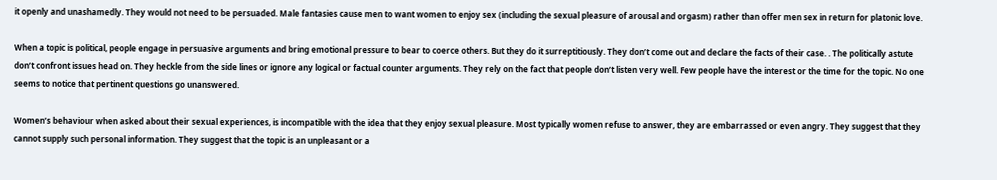it openly and unashamedly. They would not need to be persuaded. Male fantasies cause men to want women to enjoy sex (including the sexual pleasure of arousal and orgasm) rather than offer men sex in return for platonic love.

When a topic is political, people engage in persuasive arguments and bring emotional pressure to bear to coerce others. But they do it surreptitiously. They don’t come out and declare the facts of their case. . The politically astute don’t confront issues head on. They heckle from the side lines or ignore any logical or factual counter arguments. They rely on the fact that people don’t listen very well. Few people have the interest or the time for the topic. No one seems to notice that pertinent questions go unanswered.

Women’s behaviour when asked about their sexual experiences, is incompatible with the idea that they enjoy sexual pleasure. Most typically women refuse to answer, they are embarrassed or even angry. They suggest that they cannot supply such personal information. They suggest that the topic is an unpleasant or a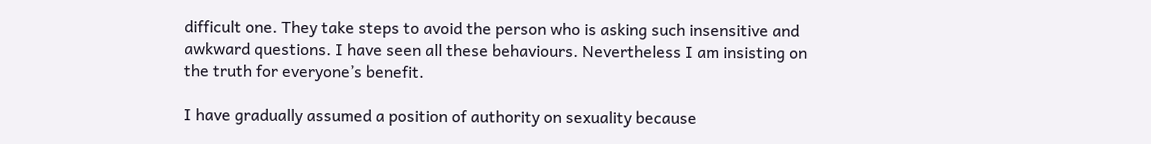difficult one. They take steps to avoid the person who is asking such insensitive and awkward questions. I have seen all these behaviours. Nevertheless I am insisting on the truth for everyone’s benefit.

I have gradually assumed a position of authority on sexuality because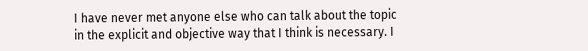I have never met anyone else who can talk about the topic in the explicit and objective way that I think is necessary. I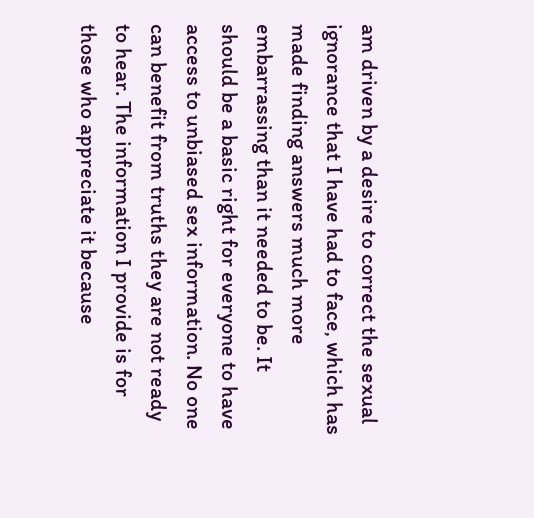am driven by a desire to correct the sexual ignorance that I have had to face, which has made finding answers much more embarrassing than it needed to be. It should be a basic right for everyone to have access to unbiased sex information. No one can benefit from truths they are not ready to hear. The information I provide is for those who appreciate it because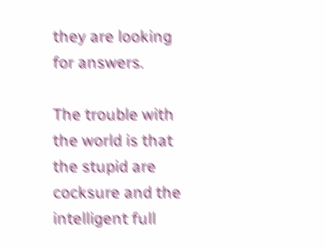they are looking for answers.

The trouble with the world is that the stupid are cocksure and the intelligent full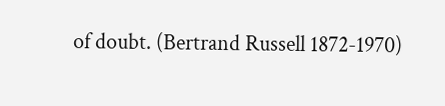of doubt. (Bertrand Russell 1872-1970)